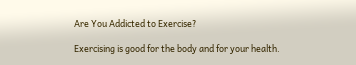Are You Addicted to Exercise?

Exercising is good for the body and for your health.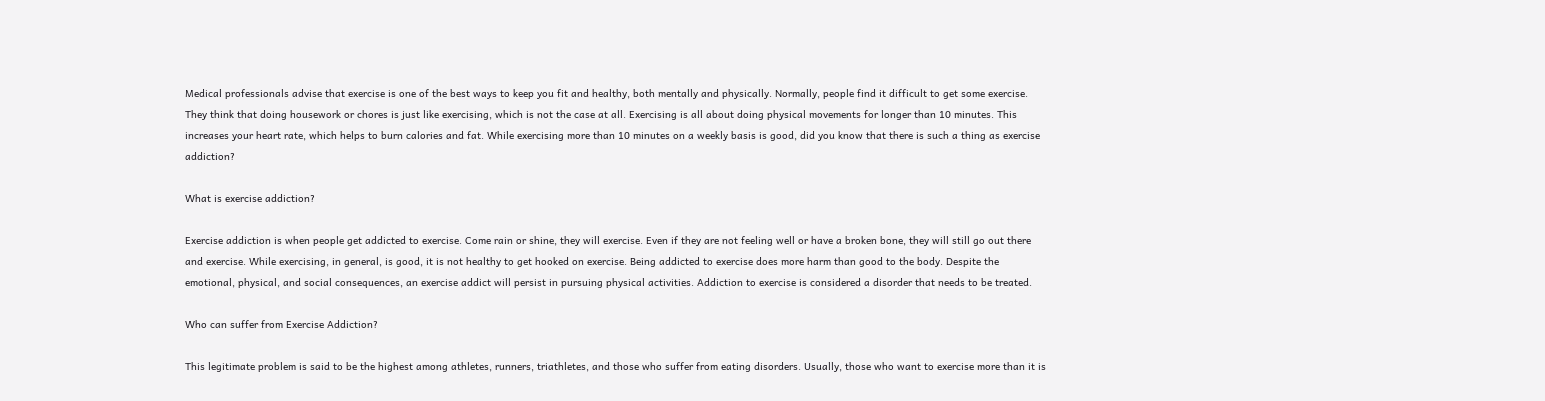Medical professionals advise that exercise is one of the best ways to keep you fit and healthy, both mentally and physically. Normally, people find it difficult to get some exercise. They think that doing housework or chores is just like exercising, which is not the case at all. Exercising is all about doing physical movements for longer than 10 minutes. This increases your heart rate, which helps to burn calories and fat. While exercising more than 10 minutes on a weekly basis is good, did you know that there is such a thing as exercise addiction?

What is exercise addiction?

Exercise addiction is when people get addicted to exercise. Come rain or shine, they will exercise. Even if they are not feeling well or have a broken bone, they will still go out there and exercise. While exercising, in general, is good, it is not healthy to get hooked on exercise. Being addicted to exercise does more harm than good to the body. Despite the emotional, physical, and social consequences, an exercise addict will persist in pursuing physical activities. Addiction to exercise is considered a disorder that needs to be treated.

Who can suffer from Exercise Addiction?

This legitimate problem is said to be the highest among athletes, runners, triathletes, and those who suffer from eating disorders. Usually, those who want to exercise more than it is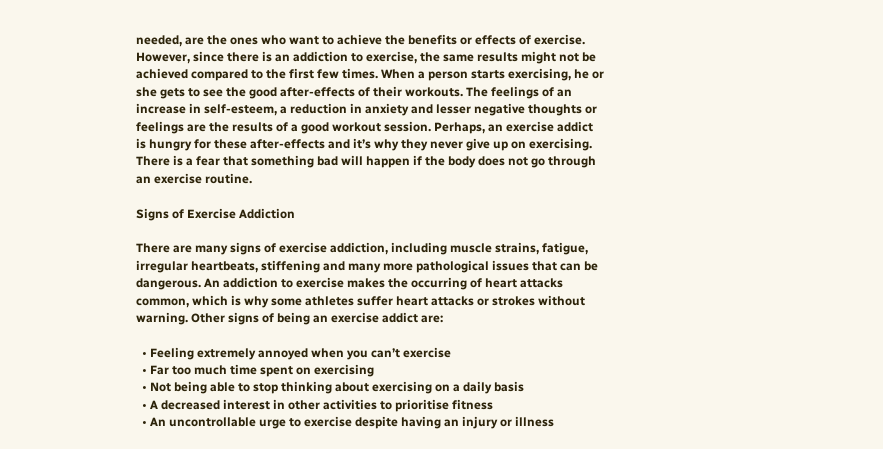needed, are the ones who want to achieve the benefits or effects of exercise. However, since there is an addiction to exercise, the same results might not be achieved compared to the first few times. When a person starts exercising, he or she gets to see the good after-effects of their workouts. The feelings of an increase in self-esteem, a reduction in anxiety and lesser negative thoughts or feelings are the results of a good workout session. Perhaps, an exercise addict is hungry for these after-effects and it’s why they never give up on exercising. There is a fear that something bad will happen if the body does not go through an exercise routine.

Signs of Exercise Addiction

There are many signs of exercise addiction, including muscle strains, fatigue, irregular heartbeats, stiffening and many more pathological issues that can be dangerous. An addiction to exercise makes the occurring of heart attacks common, which is why some athletes suffer heart attacks or strokes without warning. Other signs of being an exercise addict are:

  • Feeling extremely annoyed when you can’t exercise
  • Far too much time spent on exercising
  • Not being able to stop thinking about exercising on a daily basis
  • A decreased interest in other activities to prioritise fitness
  • An uncontrollable urge to exercise despite having an injury or illness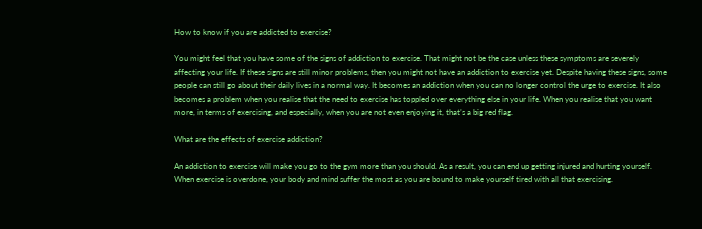How to know if you are addicted to exercise?

You might feel that you have some of the signs of addiction to exercise. That might not be the case unless these symptoms are severely affecting your life. If these signs are still minor problems, then you might not have an addiction to exercise yet. Despite having these signs, some people can still go about their daily lives in a normal way. It becomes an addiction when you can no longer control the urge to exercise. It also becomes a problem when you realise that the need to exercise has toppled over everything else in your life. When you realise that you want more, in terms of exercising, and especially, when you are not even enjoying it, that’s a big red flag.

What are the effects of exercise addiction?

An addiction to exercise will make you go to the gym more than you should. As a result, you can end up getting injured and hurting yourself. When exercise is overdone, your body and mind suffer the most as you are bound to make yourself tired with all that exercising.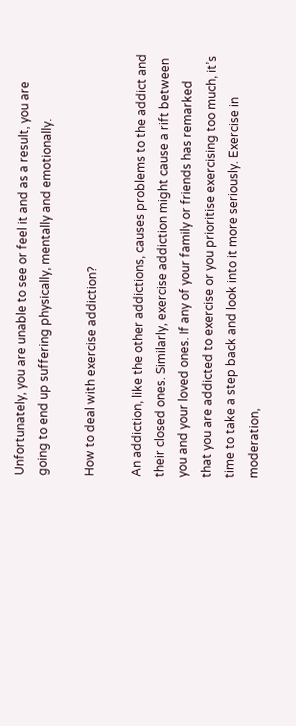Unfortunately, you are unable to see or feel it and as a result, you are going to end up suffering physically, mentally and emotionally.

How to deal with exercise addiction?

An addiction, like the other addictions, causes problems to the addict and their closed ones. Similarly, exercise addiction might cause a rift between you and your loved ones. If any of your family or friends has remarked that you are addicted to exercise or you prioritise exercising too much, it’s time to take a step back and look into it more seriously. Exercise in moderation,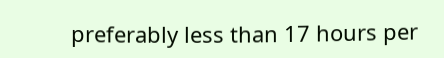preferably less than 17 hours per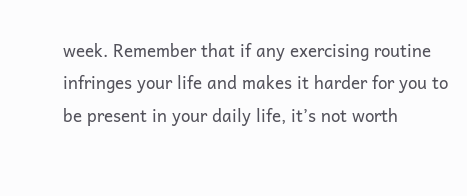week. Remember that if any exercising routine infringes your life and makes it harder for you to be present in your daily life, it’s not worth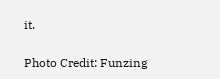it.

Photo Credit: Funzing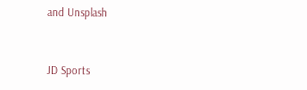and Unsplash


JD Sports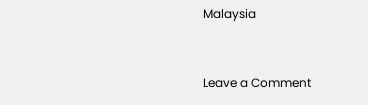Malaysia


Leave a Comment